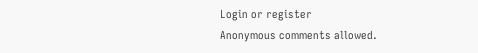Login or register
Anonymous comments allowed.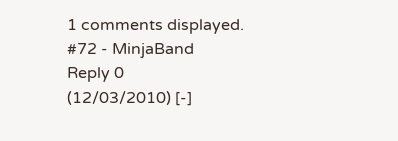1 comments displayed.
#72 - MinjaBand
Reply 0
(12/03/2010) [-]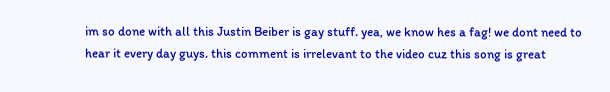im so done with all this Justin Beiber is gay stuff. yea, we know hes a fag! we dont need to hear it every day guys. this comment is irrelevant to the video cuz this song is great